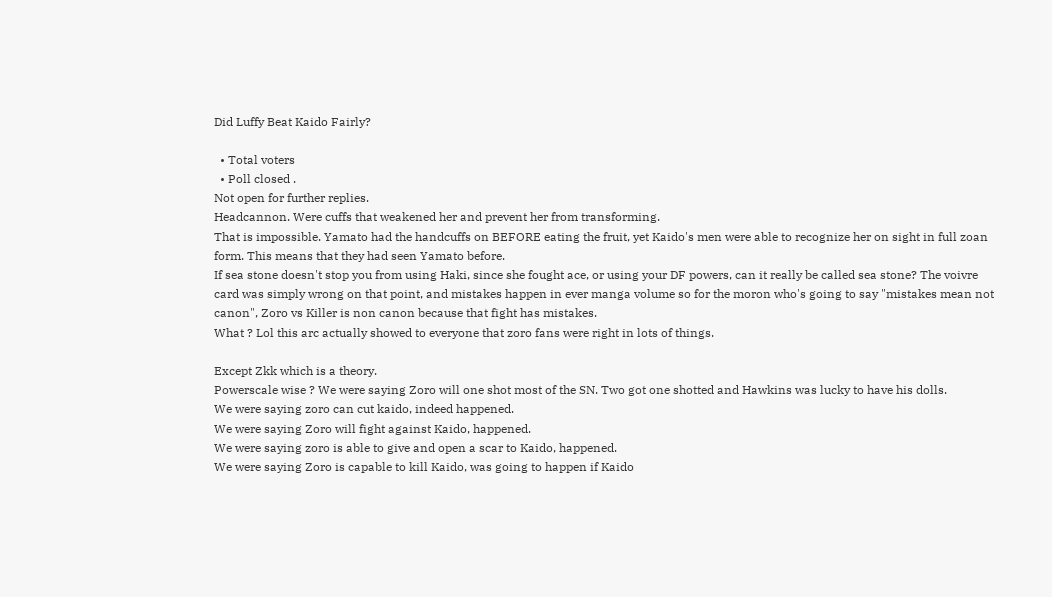Did Luffy Beat Kaido Fairly?

  • Total voters
  • Poll closed .
Not open for further replies.
Headcannon. Were cuffs that weakened her and prevent her from transforming.
That is impossible. Yamato had the handcuffs on BEFORE eating the fruit, yet Kaido's men were able to recognize her on sight in full zoan form. This means that they had seen Yamato before.
If sea stone doesn't stop you from using Haki, since she fought ace, or using your DF powers, can it really be called sea stone? The voivre card was simply wrong on that point, and mistakes happen in ever manga volume so for the moron who's going to say "mistakes mean not canon", Zoro vs Killer is non canon because that fight has mistakes.
What ? Lol this arc actually showed to everyone that zoro fans were right in lots of things.

Except Zkk which is a theory.
Powerscale wise ? We were saying Zoro will one shot most of the SN. Two got one shotted and Hawkins was lucky to have his dolls.
We were saying zoro can cut kaido, indeed happened.
We were saying Zoro will fight against Kaido, happened.
We were saying zoro is able to give and open a scar to Kaido, happened.
We were saying Zoro is capable to kill Kaido, was going to happen if Kaido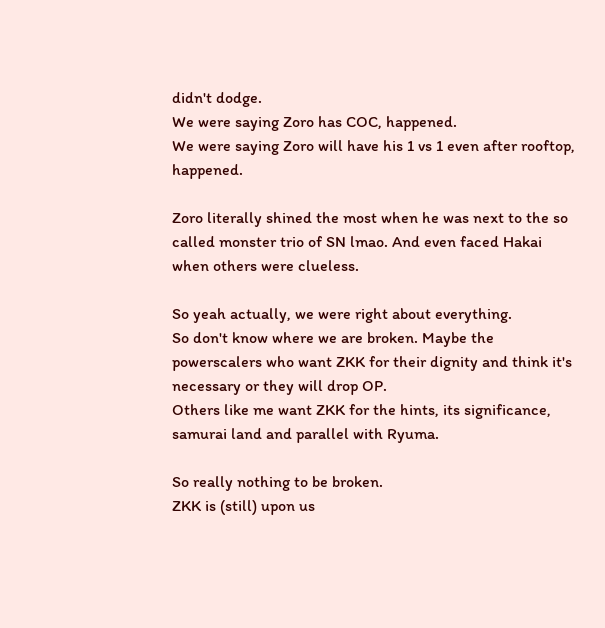didn't dodge.
We were saying Zoro has COC, happened.
We were saying Zoro will have his 1 vs 1 even after rooftop, happened.

Zoro literally shined the most when he was next to the so called monster trio of SN lmao. And even faced Hakai when others were clueless.

So yeah actually, we were right about everything.
So don't know where we are broken. Maybe the powerscalers who want ZKK for their dignity and think it's necessary or they will drop OP.
Others like me want ZKK for the hints, its significance, samurai land and parallel with Ryuma.

So really nothing to be broken.
ZKK is (still) upon us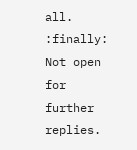all. :finally:
Not open for further replies.